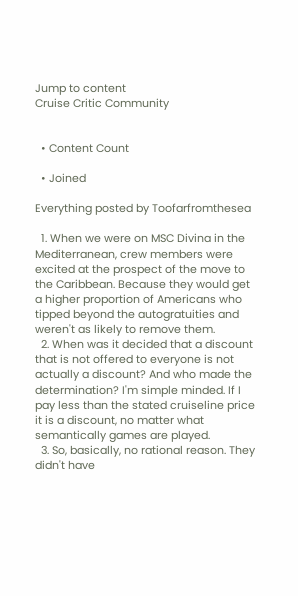Jump to content
Cruise Critic Community


  • Content Count

  • Joined

Everything posted by Toofarfromthesea

  1. When we were on MSC Divina in the Mediterranean, crew members were excited at the prospect of the move to the Caribbean. Because they would get a higher proportion of Americans who tipped beyond the autogratuities and weren't as likely to remove them.
  2. When was it decided that a discount that is not offered to everyone is not actually a discount? And who made the determination? I'm simple minded. If I pay less than the stated cruiseline price it is a discount, no matter what semantically games are played.
  3. So, basically, no rational reason. They didn't have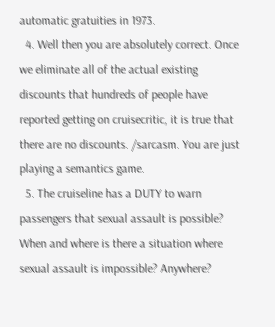automatic gratuities in 1973.
  4. Well then you are absolutely correct. Once we eliminate all of the actual existing discounts that hundreds of people have reported getting on cruisecritic, it is true that there are no discounts. /sarcasm. You are just playing a semantics game.
  5. The cruiseline has a DUTY to warn passengers that sexual assault is possible? When and where is there a situation where sexual assault is impossible? Anywhere?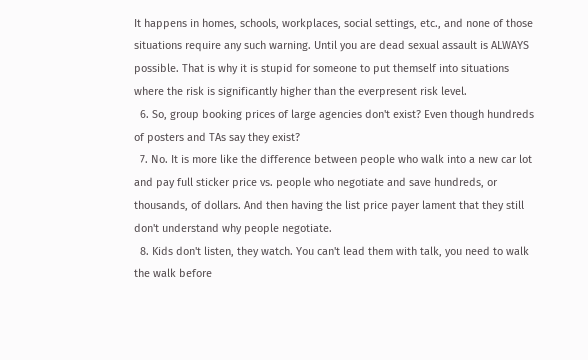It happens in homes, schools, workplaces, social settings, etc., and none of those situations require any such warning. Until you are dead sexual assault is ALWAYS possible. That is why it is stupid for someone to put themself into situations where the risk is significantly higher than the everpresent risk level.
  6. So, group booking prices of large agencies don't exist? Even though hundreds of posters and TAs say they exist?
  7. No. It is more like the difference between people who walk into a new car lot and pay full sticker price vs. people who negotiate and save hundreds, or thousands, of dollars. And then having the list price payer lament that they still don't understand why people negotiate.
  8. Kids don't listen, they watch. You can't lead them with talk, you need to walk the walk before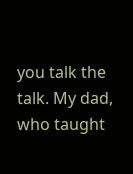you talk the talk. My dad, who taught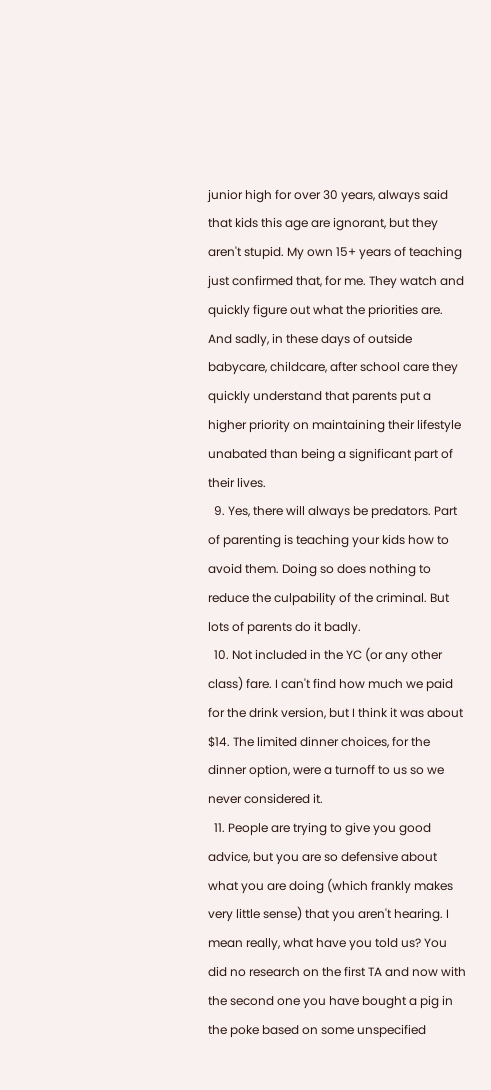junior high for over 30 years, always said that kids this age are ignorant, but they aren't stupid. My own 15+ years of teaching just confirmed that, for me. They watch and quickly figure out what the priorities are. And sadly, in these days of outside babycare, childcare, after school care they quickly understand that parents put a higher priority on maintaining their lifestyle unabated than being a significant part of their lives.
  9. Yes, there will always be predators. Part of parenting is teaching your kids how to avoid them. Doing so does nothing to reduce the culpability of the criminal. But lots of parents do it badly.
  10. Not included in the YC (or any other class) fare. I can't find how much we paid for the drink version, but I think it was about $14. The limited dinner choices, for the dinner option, were a turnoff to us so we never considered it.
  11. People are trying to give you good advice, but you are so defensive about what you are doing (which frankly makes very little sense) that you aren't hearing. I mean really, what have you told us? You did no research on the first TA and now with the second one you have bought a pig in the poke based on some unspecified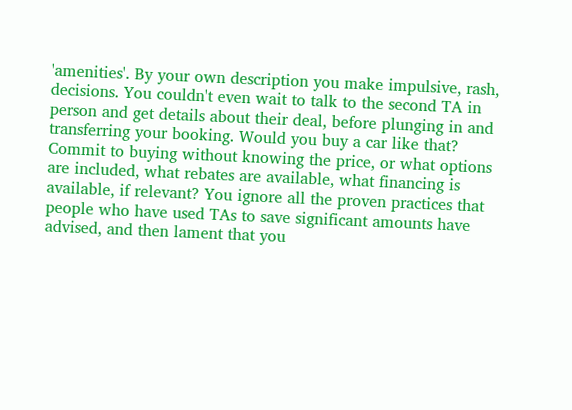'amenities'. By your own description you make impulsive, rash, decisions. You couldn't even wait to talk to the second TA in person and get details about their deal, before plunging in and transferring your booking. Would you buy a car like that? Commit to buying without knowing the price, or what options are included, what rebates are available, what financing is available, if relevant? You ignore all the proven practices that people who have used TAs to save significant amounts have advised, and then lament that you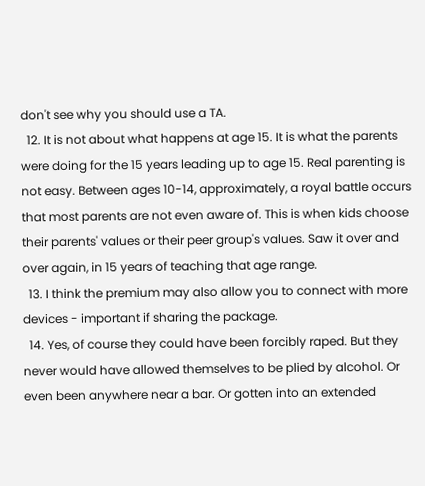don't see why you should use a TA.
  12. It is not about what happens at age 15. It is what the parents were doing for the 15 years leading up to age 15. Real parenting is not easy. Between ages 10-14, approximately, a royal battle occurs that most parents are not even aware of. This is when kids choose their parents' values or their peer group's values. Saw it over and over again, in 15 years of teaching that age range.
  13. I think the premium may also allow you to connect with more devices - important if sharing the package.
  14. Yes, of course they could have been forcibly raped. But they never would have allowed themselves to be plied by alcohol. Or even been anywhere near a bar. Or gotten into an extended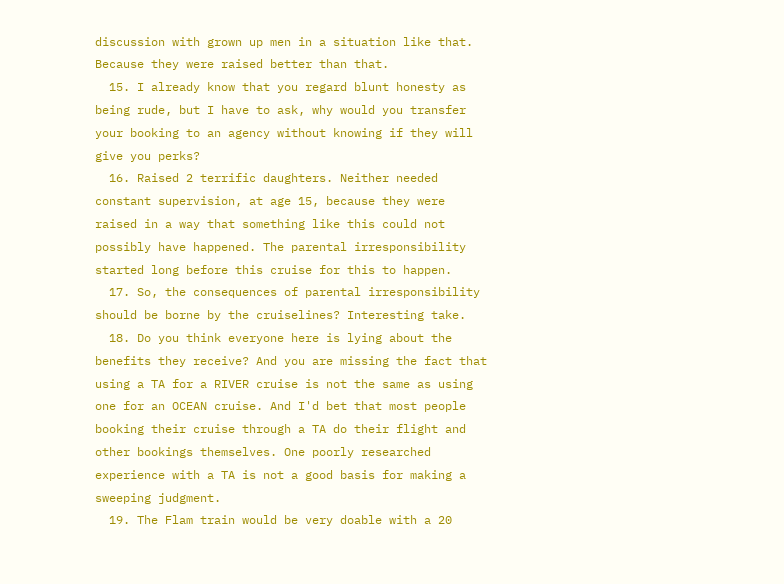discussion with grown up men in a situation like that. Because they were raised better than that.
  15. I already know that you regard blunt honesty as being rude, but I have to ask, why would you transfer your booking to an agency without knowing if they will give you perks?
  16. Raised 2 terrific daughters. Neither needed constant supervision, at age 15, because they were raised in a way that something like this could not possibly have happened. The parental irresponsibility started long before this cruise for this to happen.
  17. So, the consequences of parental irresponsibility should be borne by the cruiselines? Interesting take.
  18. Do you think everyone here is lying about the benefits they receive? And you are missing the fact that using a TA for a RIVER cruise is not the same as using one for an OCEAN cruise. And I'd bet that most people booking their cruise through a TA do their flight and other bookings themselves. One poorly researched experience with a TA is not a good basis for making a sweeping judgment.
  19. The Flam train would be very doable with a 20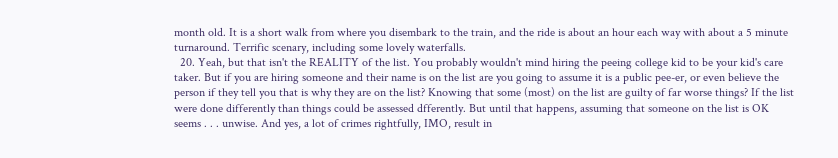month old. It is a short walk from where you disembark to the train, and the ride is about an hour each way with about a 5 minute turnaround. Terrific scenary, including some lovely waterfalls.
  20. Yeah, but that isn't the REALITY of the list. You probably wouldn't mind hiring the peeing college kid to be your kid's care taker. But if you are hiring someone and their name is on the list are you going to assume it is a public pee-er, or even believe the person if they tell you that is why they are on the list? Knowing that some (most) on the list are guilty of far worse things? If the list were done differently than things could be assessed dfferently. But until that happens, assuming that someone on the list is OK seems . . . unwise. And yes, a lot of crimes rightfully, IMO, result in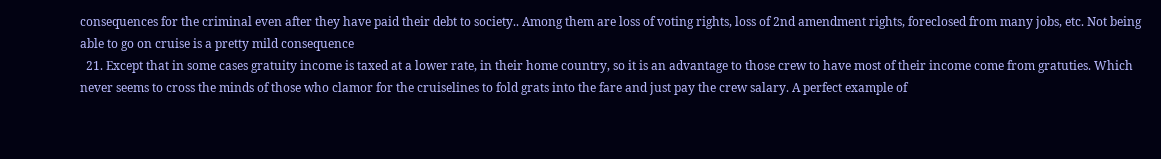consequences for the criminal even after they have paid their debt to society.. Among them are loss of voting rights, loss of 2nd amendment rights, foreclosed from many jobs, etc. Not being able to go on cruise is a pretty mild consequence
  21. Except that in some cases gratuity income is taxed at a lower rate, in their home country, so it is an advantage to those crew to have most of their income come from gratuties. Which never seems to cross the minds of those who clamor for the cruiselines to fold grats into the fare and just pay the crew salary. A perfect example of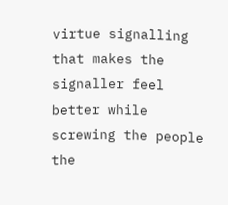virtue signalling that makes the signaller feel better while screwing the people the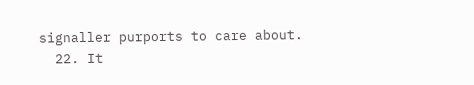signaller purports to care about.
  22. It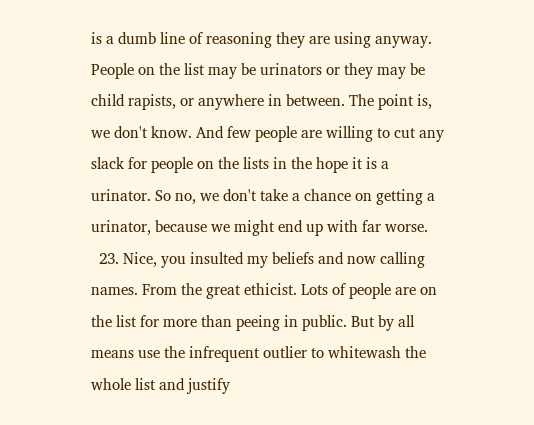is a dumb line of reasoning they are using anyway. People on the list may be urinators or they may be child rapists, or anywhere in between. The point is, we don't know. And few people are willing to cut any slack for people on the lists in the hope it is a urinator. So no, we don't take a chance on getting a urinator, because we might end up with far worse.
  23. Nice, you insulted my beliefs and now calling names. From the great ethicist. Lots of people are on the list for more than peeing in public. But by all means use the infrequent outlier to whitewash the whole list and justify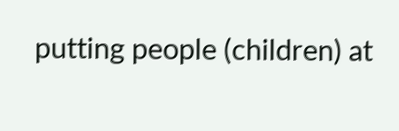putting people (children) at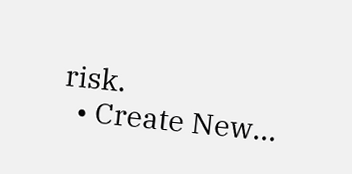risk.
  • Create New...